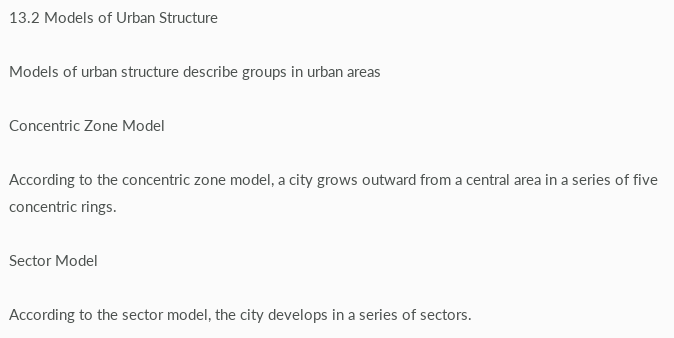13.2 Models of Urban Structure

Models of urban structure describe groups in urban areas

Concentric Zone Model

According to the concentric zone model, a city grows outward from a central area in a series of five concentric rings.

Sector Model

According to the sector model, the city develops in a series of sectors.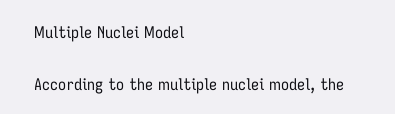Multiple Nuclei Model

According to the multiple nuclei model, the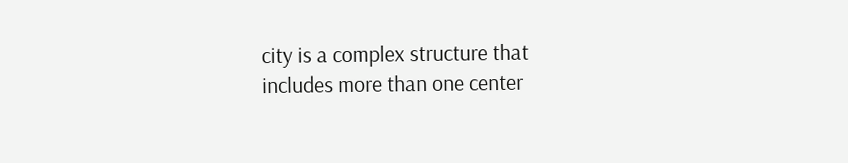city is a complex structure that includes more than one center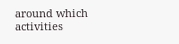around which activities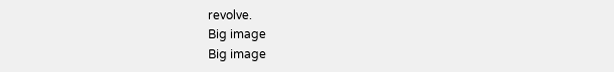revolve.
Big image
Big image